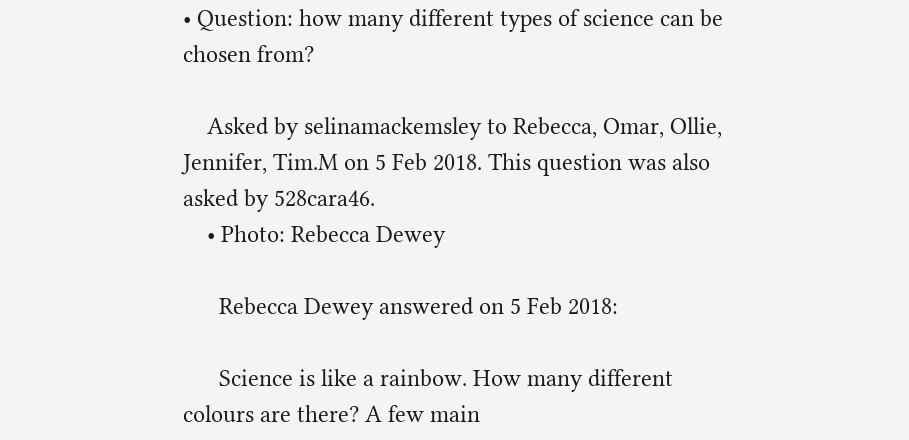• Question: how many different types of science can be chosen from?

    Asked by selinamackemsley to Rebecca, Omar, Ollie, Jennifer, Tim.M on 5 Feb 2018. This question was also asked by 528cara46.
    • Photo: Rebecca Dewey

      Rebecca Dewey answered on 5 Feb 2018:

      Science is like a rainbow. How many different colours are there? A few main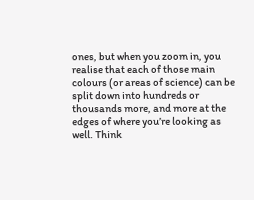ones, but when you zoom in, you realise that each of those main colours (or areas of science) can be split down into hundreds or thousands more, and more at the edges of where you’re looking as well. Think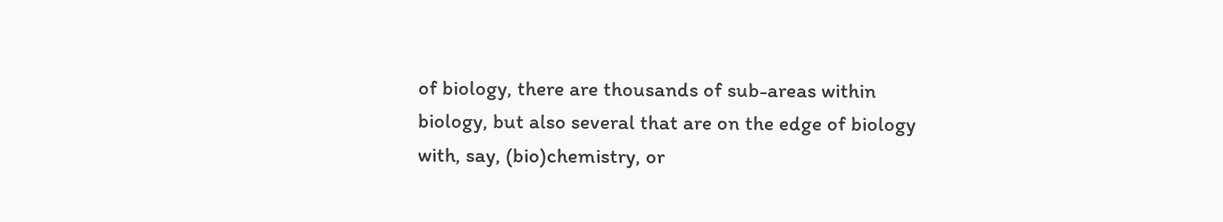of biology, there are thousands of sub-areas within biology, but also several that are on the edge of biology with, say, (bio)chemistry, or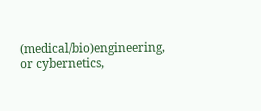(medical/bio)engineering, or cybernetics,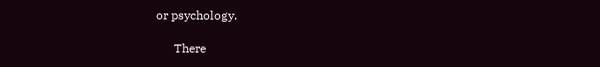or psychology.

      There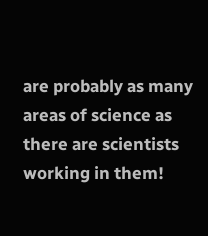are probably as many areas of science as there are scientists working in them!